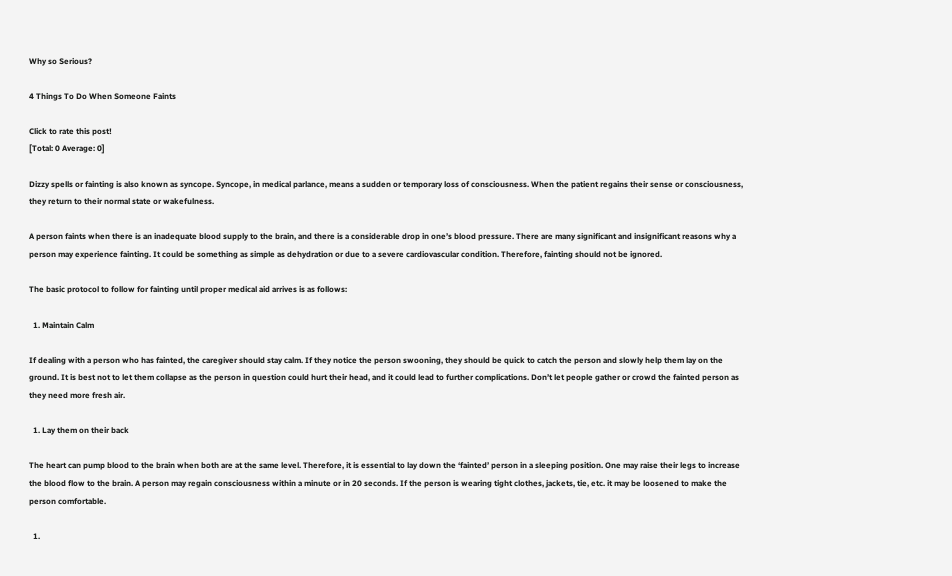Why so Serious?

4 Things To Do When Someone Faints

Click to rate this post!
[Total: 0 Average: 0]

Dizzy spells or fainting is also known as syncope. Syncope, in medical parlance, means a sudden or temporary loss of consciousness. When the patient regains their sense or consciousness, they return to their normal state or wakefulness.

A person faints when there is an inadequate blood supply to the brain, and there is a considerable drop in one’s blood pressure. There are many significant and insignificant reasons why a person may experience fainting. It could be something as simple as dehydration or due to a severe cardiovascular condition. Therefore, fainting should not be ignored.

The basic protocol to follow for fainting until proper medical aid arrives is as follows:

  1. Maintain Calm

If dealing with a person who has fainted, the caregiver should stay calm. If they notice the person swooning, they should be quick to catch the person and slowly help them lay on the ground. It is best not to let them collapse as the person in question could hurt their head, and it could lead to further complications. Don’t let people gather or crowd the fainted person as they need more fresh air.

  1. Lay them on their back

The heart can pump blood to the brain when both are at the same level. Therefore, it is essential to lay down the ‘fainted’ person in a sleeping position. One may raise their legs to increase the blood flow to the brain. A person may regain consciousness within a minute or in 20 seconds. If the person is wearing tight clothes, jackets, tie, etc. it may be loosened to make the person comfortable.

  1.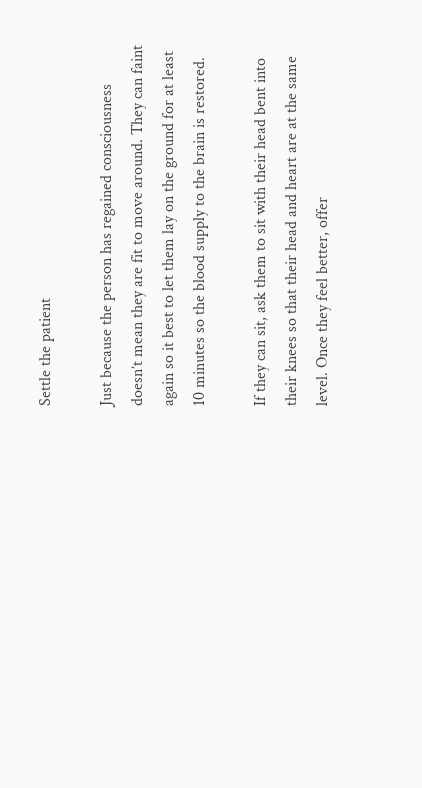Settle the patient

Just because the person has regained consciousness doesn’t mean they are fit to move around. They can faint again so it best to let them lay on the ground for at least 10 minutes so the blood supply to the brain is restored.

If they can sit, ask them to sit with their head bent into their knees so that their head and heart are at the same level. Once they feel better, offer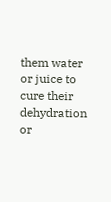them water or juice to cure their dehydration or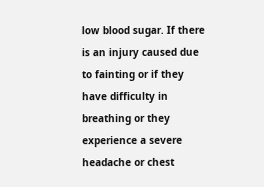low blood sugar. If there is an injury caused due to fainting or if they have difficulty in breathing or they experience a severe headache or chest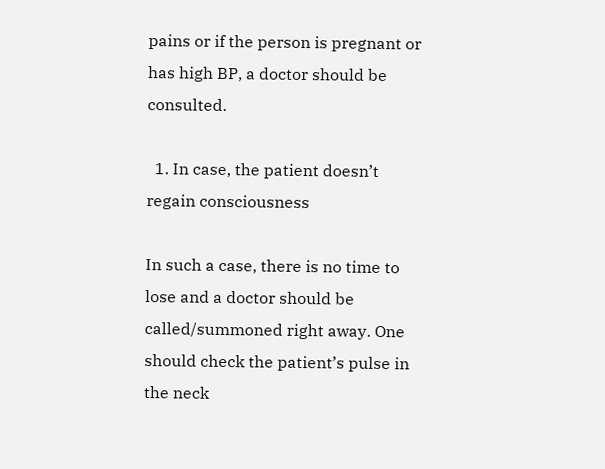pains or if the person is pregnant or has high BP, a doctor should be consulted.

  1. In case, the patient doesn’t regain consciousness

In such a case, there is no time to lose and a doctor should be called/summoned right away. One should check the patient’s pulse in the neck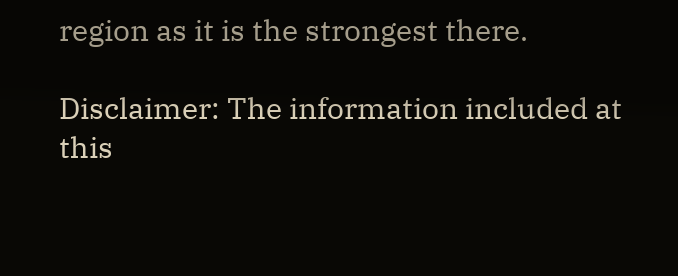region as it is the strongest there.

Disclaimer: The information included at this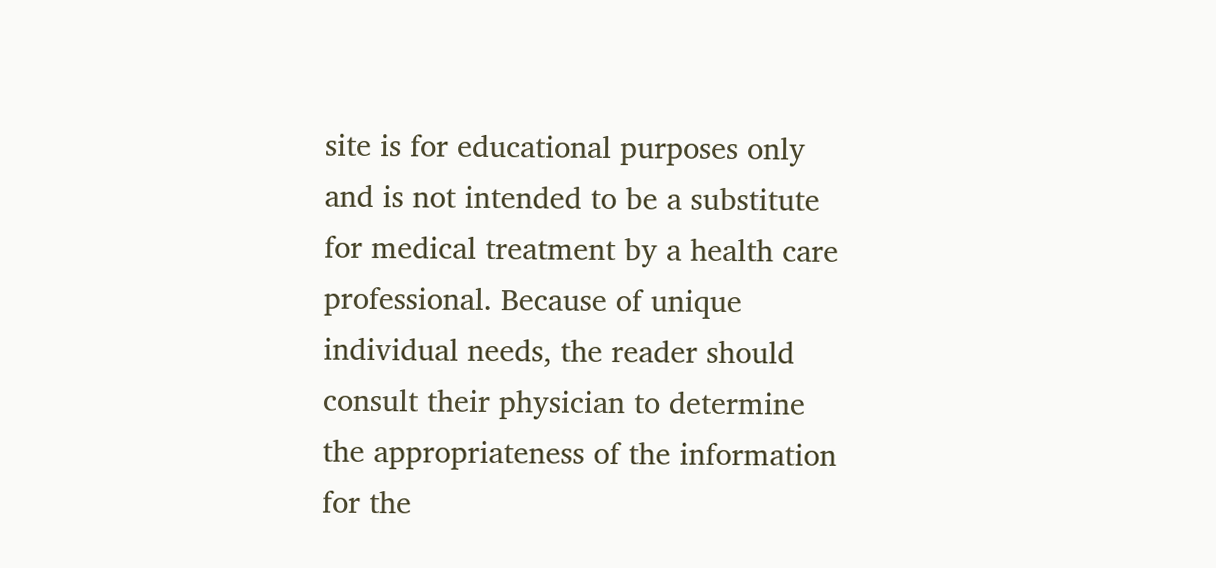site is for educational purposes only and is not intended to be a substitute for medical treatment by a health care professional. Because of unique individual needs, the reader should consult their physician to determine the appropriateness of the information for the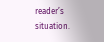reader’s situation.